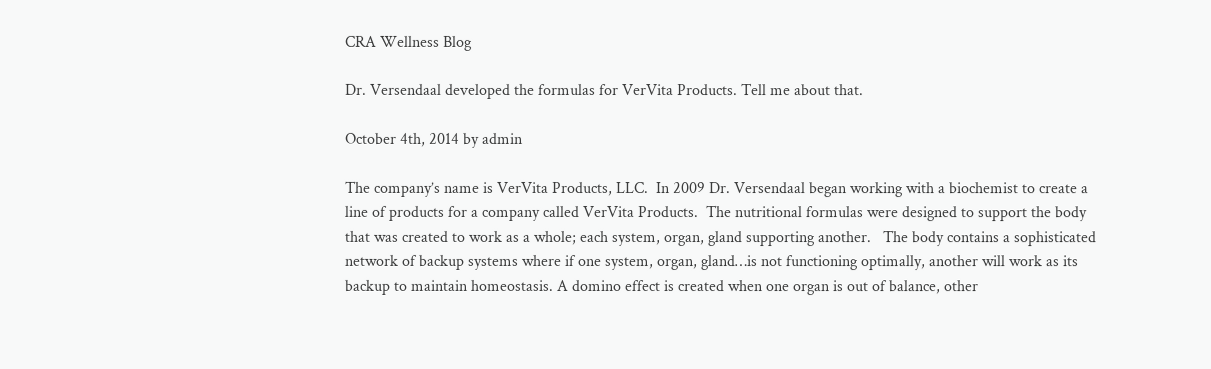CRA Wellness Blog

Dr. Versendaal developed the formulas for VerVita Products. Tell me about that.

October 4th, 2014 by admin

The company’s name is VerVita Products, LLC.  In 2009 Dr. Versendaal began working with a biochemist to create a line of products for a company called VerVita Products.  The nutritional formulas were designed to support the body that was created to work as a whole; each system, organ, gland supporting another.   The body contains a sophisticated network of backup systems where if one system, organ, gland…is not functioning optimally, another will work as its backup to maintain homeostasis. A domino effect is created when one organ is out of balance, other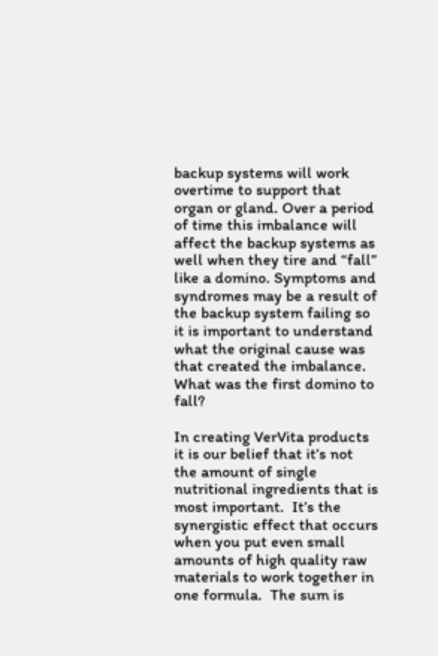backup systems will work overtime to support that organ or gland. Over a period of time this imbalance will affect the backup systems as well when they tire and “fall” like a domino. Symptoms and syndromes may be a result of the backup system failing so it is important to understand what the original cause was that created the imbalance. What was the first domino to fall?

In creating VerVita products it is our belief that it’s not the amount of single nutritional ingredients that is most important.  It’s the synergistic effect that occurs when you put even small amounts of high quality raw materials to work together in one formula.  The sum is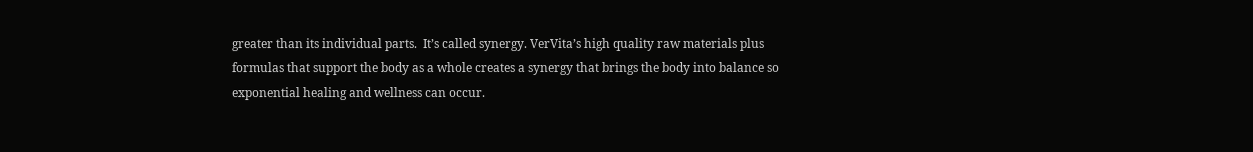greater than its individual parts.  It’s called synergy. VerVita’s high quality raw materials plus formulas that support the body as a whole creates a synergy that brings the body into balance so exponential healing and wellness can occur.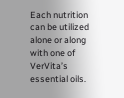Each nutrition can be utilized alone or along with one of VerVita’s essential oils.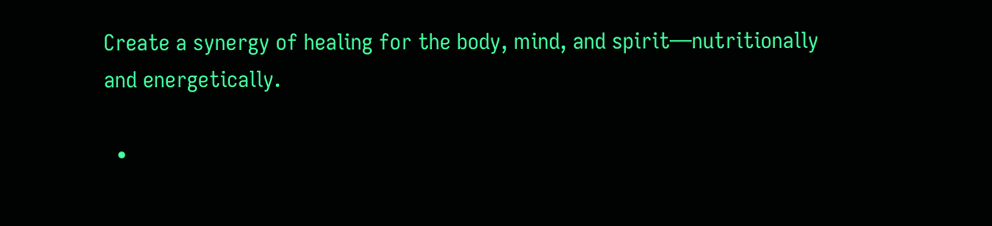Create a synergy of healing for the body, mind, and spirit—nutritionally and energetically.

  •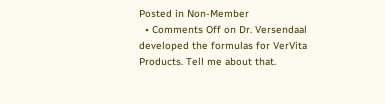Posted in Non-Member
  • Comments Off on Dr. Versendaal developed the formulas for VerVita Products. Tell me about that.